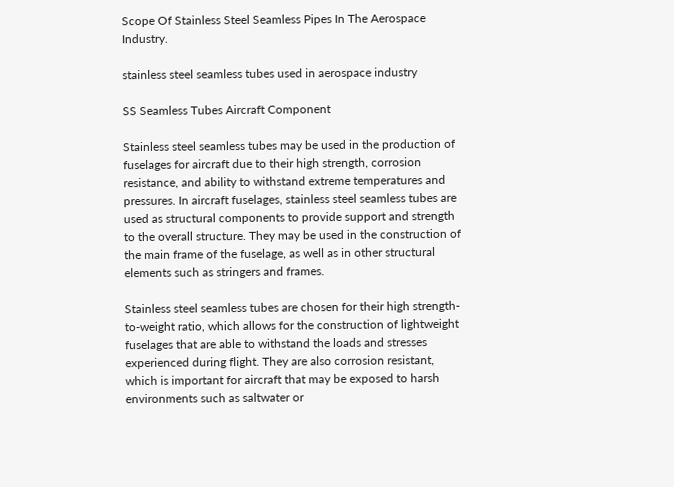Scope Of Stainless Steel Seamless Pipes In The Aerospace Industry.

stainless steel seamless tubes used in aerospace industry

SS Seamless Tubes Aircraft Component

Stainless steel seamless tubes may be used in the production of fuselages for aircraft due to their high strength, corrosion resistance, and ability to withstand extreme temperatures and pressures. In aircraft fuselages, stainless steel seamless tubes are used as structural components to provide support and strength to the overall structure. They may be used in the construction of the main frame of the fuselage, as well as in other structural elements such as stringers and frames.

Stainless steel seamless tubes are chosen for their high strength-to-weight ratio, which allows for the construction of lightweight fuselages that are able to withstand the loads and stresses experienced during flight. They are also corrosion resistant, which is important for aircraft that may be exposed to harsh environments such as saltwater or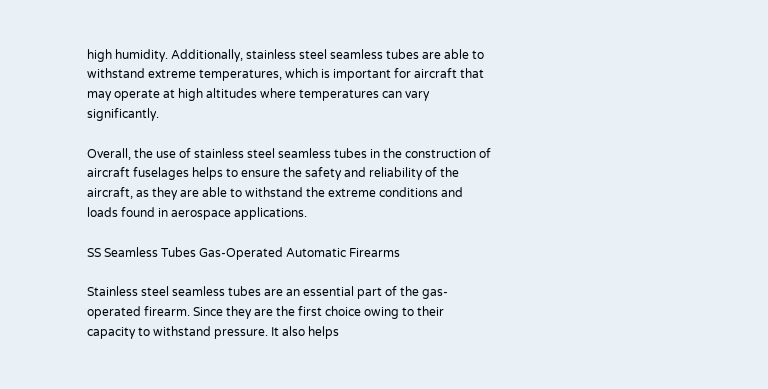high humidity. Additionally, stainless steel seamless tubes are able to withstand extreme temperatures, which is important for aircraft that may operate at high altitudes where temperatures can vary significantly.

Overall, the use of stainless steel seamless tubes in the construction of aircraft fuselages helps to ensure the safety and reliability of the aircraft, as they are able to withstand the extreme conditions and loads found in aerospace applications.

SS Seamless Tubes Gas-Operated Automatic Firearms

Stainless steel seamless tubes are an essential part of the gas-operated firearm. Since they are the first choice owing to their capacity to withstand pressure. It also helps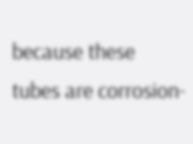because these tubes are corrosion-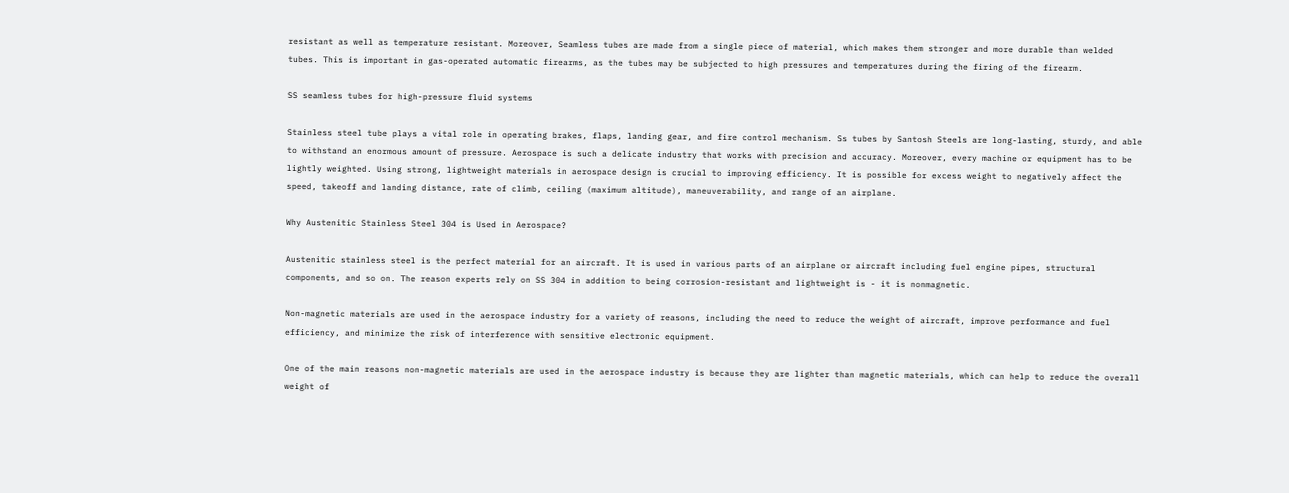resistant as well as temperature resistant. Moreover, Seamless tubes are made from a single piece of material, which makes them stronger and more durable than welded tubes. This is important in gas-operated automatic firearms, as the tubes may be subjected to high pressures and temperatures during the firing of the firearm.

SS seamless tubes for high-pressure fluid systems

Stainless steel tube plays a vital role in operating brakes, flaps, landing gear, and fire control mechanism. Ss tubes by Santosh Steels are long-lasting, sturdy, and able to withstand an enormous amount of pressure. Aerospace is such a delicate industry that works with precision and accuracy. Moreover, every machine or equipment has to be lightly weighted. Using strong, lightweight materials in aerospace design is crucial to improving efficiency. It is possible for excess weight to negatively affect the speed, takeoff and landing distance, rate of climb, ceiling (maximum altitude), maneuverability, and range of an airplane.

Why Austenitic Stainless Steel 304 is Used in Aerospace?

Austenitic stainless steel is the perfect material for an aircraft. It is used in various parts of an airplane or aircraft including fuel engine pipes, structural components, and so on. The reason experts rely on SS 304 in addition to being corrosion-resistant and lightweight is - it is nonmagnetic.

Non-magnetic materials are used in the aerospace industry for a variety of reasons, including the need to reduce the weight of aircraft, improve performance and fuel efficiency, and minimize the risk of interference with sensitive electronic equipment.

One of the main reasons non-magnetic materials are used in the aerospace industry is because they are lighter than magnetic materials, which can help to reduce the overall weight of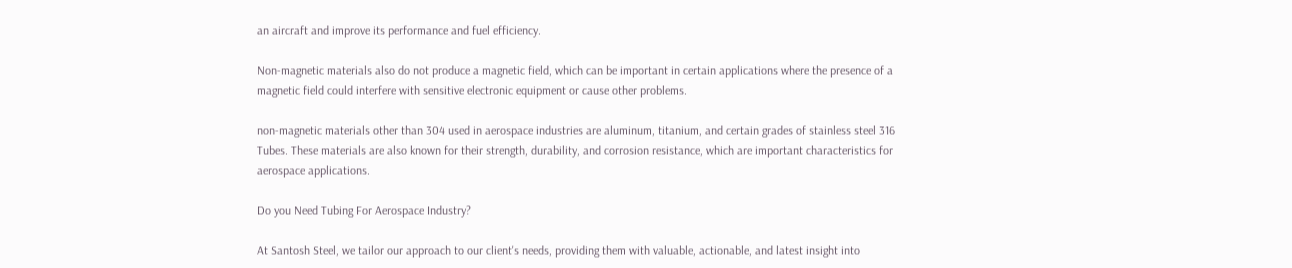an aircraft and improve its performance and fuel efficiency.

Non-magnetic materials also do not produce a magnetic field, which can be important in certain applications where the presence of a magnetic field could interfere with sensitive electronic equipment or cause other problems.

non-magnetic materials other than 304 used in aerospace industries are aluminum, titanium, and certain grades of stainless steel 316 Tubes. These materials are also known for their strength, durability, and corrosion resistance, which are important characteristics for aerospace applications.

Do you Need Tubing For Aerospace Industry?

At Santosh Steel, we tailor our approach to our client's needs, providing them with valuable, actionable, and latest insight into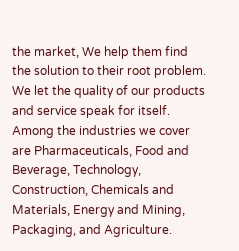the market, We help them find the solution to their root problem. We let the quality of our products and service speak for itself. Among the industries we cover are Pharmaceuticals, Food and Beverage, Technology, Construction, Chemicals and Materials, Energy and Mining, Packaging, and Agriculture.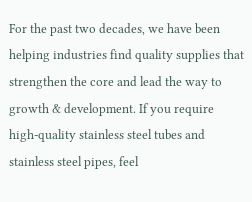For the past two decades, we have been helping industries find quality supplies that strengthen the core and lead the way to growth & development. If you require high-quality stainless steel tubes and stainless steel pipes, feel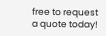free to request a quote today!